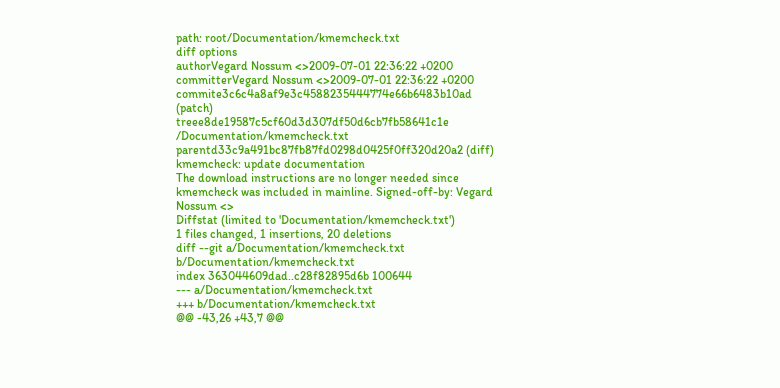path: root/Documentation/kmemcheck.txt
diff options
authorVegard Nossum <>2009-07-01 22:36:22 +0200
committerVegard Nossum <>2009-07-01 22:36:22 +0200
commite3c6c4a8af9e3c4588235444774e66b6483b10ad (patch)
treee8de19587c5cf60d3d307df50d6cb7fb58641c1e /Documentation/kmemcheck.txt
parentd33c9a491bc87fb87fd0298d0425f0ff320d20a2 (diff)
kmemcheck: update documentation
The download instructions are no longer needed since kmemcheck was included in mainline. Signed-off-by: Vegard Nossum <>
Diffstat (limited to 'Documentation/kmemcheck.txt')
1 files changed, 1 insertions, 20 deletions
diff --git a/Documentation/kmemcheck.txt b/Documentation/kmemcheck.txt
index 363044609dad..c28f82895d6b 100644
--- a/Documentation/kmemcheck.txt
+++ b/Documentation/kmemcheck.txt
@@ -43,26 +43,7 @@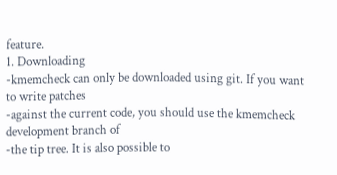feature.
1. Downloading
-kmemcheck can only be downloaded using git. If you want to write patches
-against the current code, you should use the kmemcheck development branch of
-the tip tree. It is also possible to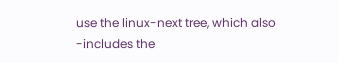use the linux-next tree, which also
-includes the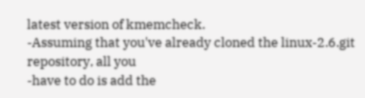latest version of kmemcheck.
-Assuming that you've already cloned the linux-2.6.git repository, all you
-have to do is add the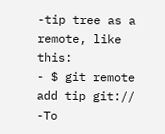-tip tree as a remote, like this:
- $ git remote add tip git://
-To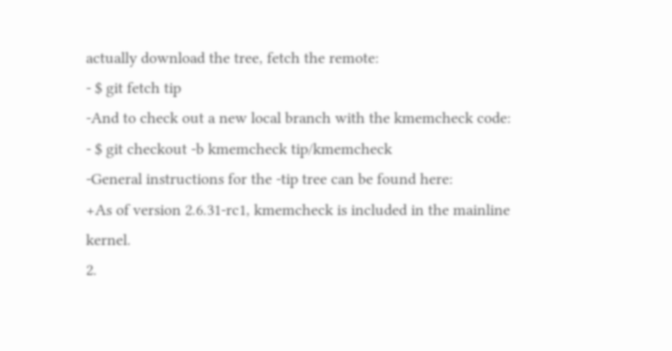actually download the tree, fetch the remote:
- $ git fetch tip
-And to check out a new local branch with the kmemcheck code:
- $ git checkout -b kmemcheck tip/kmemcheck
-General instructions for the -tip tree can be found here:
+As of version 2.6.31-rc1, kmemcheck is included in the mainline kernel.
2.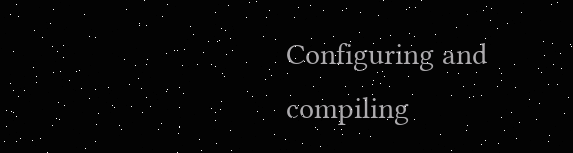Configuring and compiling